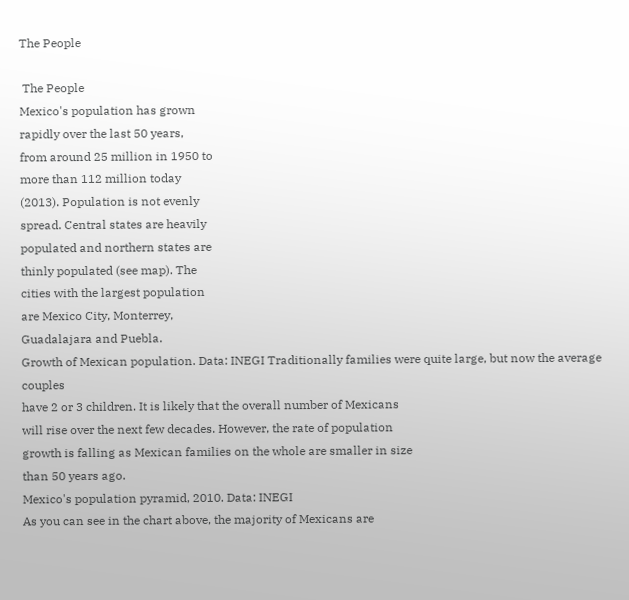The People

 The People
Mexico's population has grown
rapidly over the last 50 years,
from around 25 million in 1950 to
more than 112 million today
(2013). Population is not evenly
spread. Central states are heavily
populated and northern states are
thinly populated (see map). The
cities with the largest population
are Mexico City, Monterrey,
Guadalajara and Puebla.
Growth of Mexican population. Data: INEGI Traditionally families were quite large, but now the average couples
have 2 or 3 children. It is likely that the overall number of Mexicans
will rise over the next few decades. However, the rate of population
growth is falling as Mexican families on the whole are smaller in size
than 50 years ago.
Mexico's population pyramid, 2010. Data: INEGI
As you can see in the chart above, the majority of Mexicans are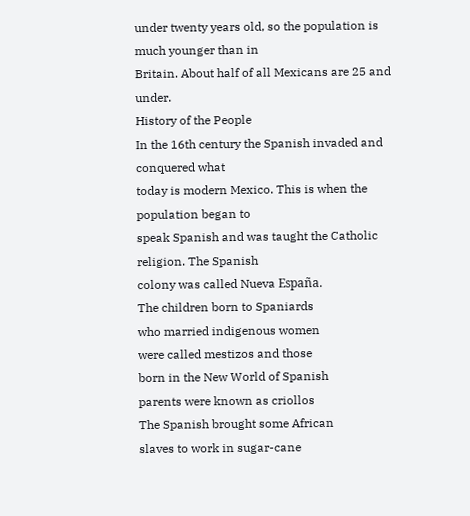under twenty years old, so the population is much younger than in
Britain. About half of all Mexicans are 25 and under.
History of the People
In the 16th century the Spanish invaded and conquered what
today is modern Mexico. This is when the population began to
speak Spanish and was taught the Catholic religion. The Spanish
colony was called Nueva España.
The children born to Spaniards
who married indigenous women
were called mestizos and those
born in the New World of Spanish
parents were known as criollos
The Spanish brought some African
slaves to work in sugar-cane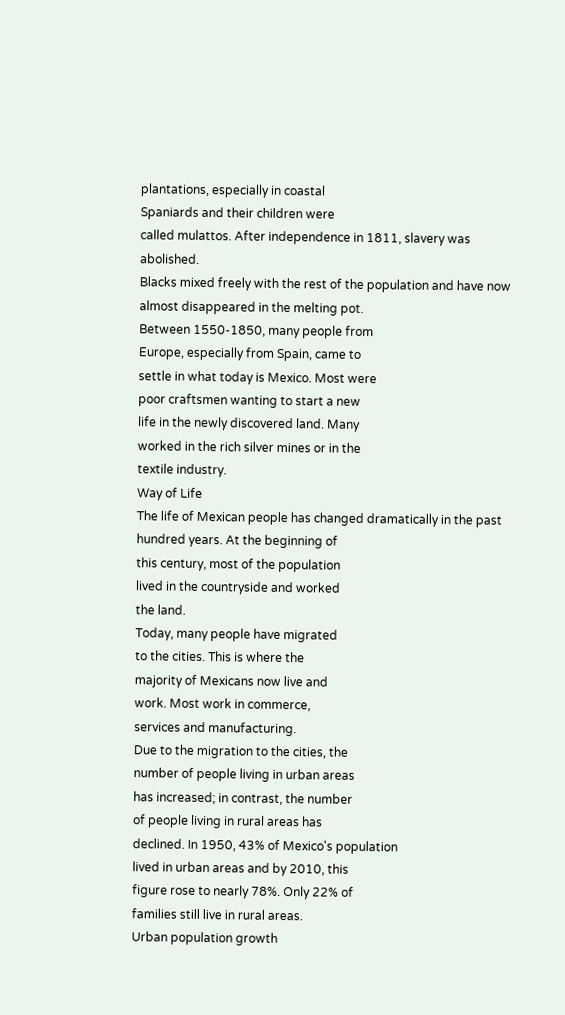plantations, especially in coastal
Spaniards and their children were
called mulattos. After independence in 1811, slavery was abolished.
Blacks mixed freely with the rest of the population and have now
almost disappeared in the melting pot.
Between 1550-1850, many people from
Europe, especially from Spain, came to
settle in what today is Mexico. Most were
poor craftsmen wanting to start a new
life in the newly discovered land. Many
worked in the rich silver mines or in the
textile industry.
Way of Life
The life of Mexican people has changed dramatically in the past
hundred years. At the beginning of
this century, most of the population
lived in the countryside and worked
the land.
Today, many people have migrated
to the cities. This is where the
majority of Mexicans now live and
work. Most work in commerce,
services and manufacturing.
Due to the migration to the cities, the
number of people living in urban areas
has increased; in contrast, the number
of people living in rural areas has
declined. In 1950, 43% of Mexico's population
lived in urban areas and by 2010, this
figure rose to nearly 78%. Only 22% of
families still live in rural areas.
Urban population growth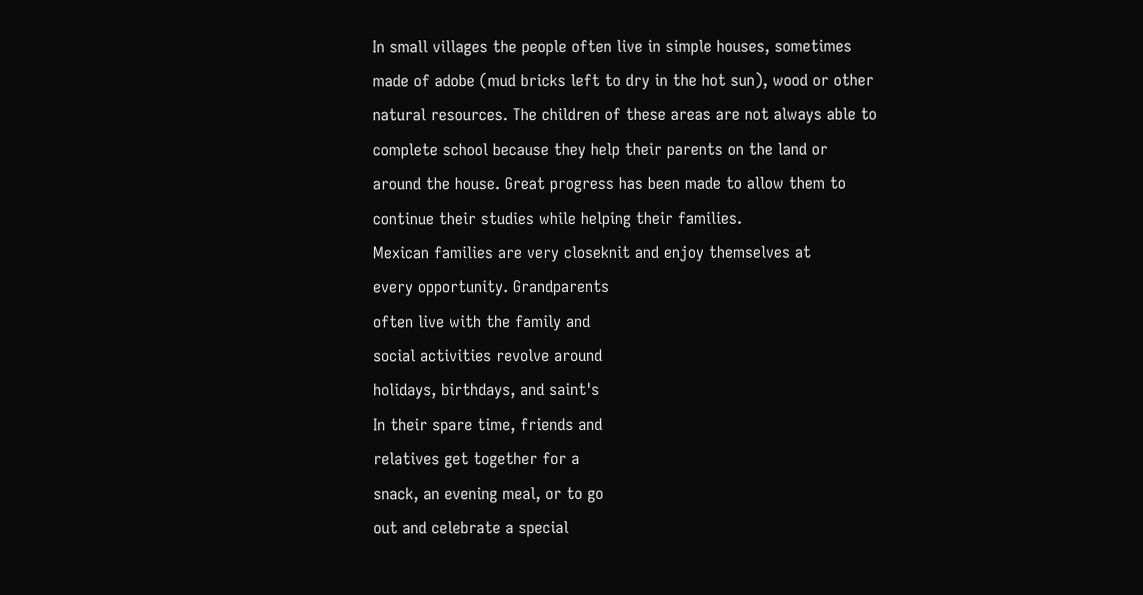In small villages the people often live in simple houses, sometimes
made of adobe (mud bricks left to dry in the hot sun), wood or other
natural resources. The children of these areas are not always able to
complete school because they help their parents on the land or
around the house. Great progress has been made to allow them to
continue their studies while helping their families.
Mexican families are very closeknit and enjoy themselves at
every opportunity. Grandparents
often live with the family and
social activities revolve around
holidays, birthdays, and saint's
In their spare time, friends and
relatives get together for a
snack, an evening meal, or to go
out and celebrate a special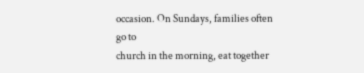occasion. On Sundays, families often go to
church in the morning, eat together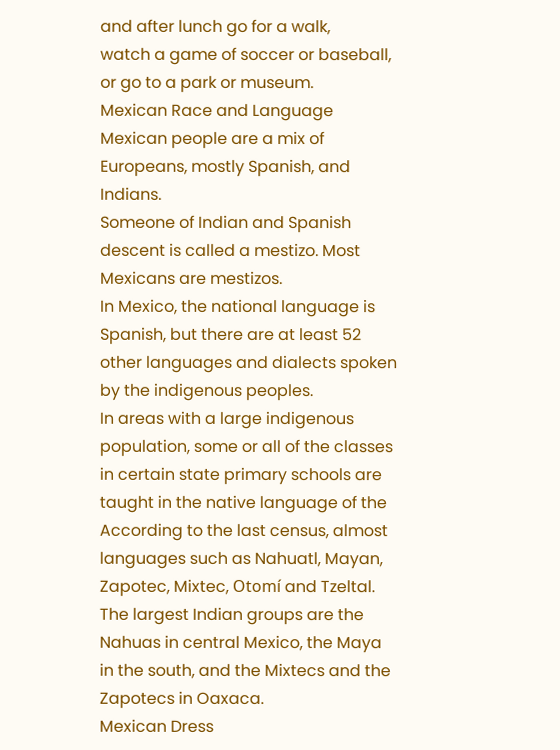and after lunch go for a walk,
watch a game of soccer or baseball, or go to a park or museum.
Mexican Race and Language
Mexican people are a mix of Europeans, mostly Spanish, and Indians.
Someone of Indian and Spanish descent is called a mestizo. Most
Mexicans are mestizos.
In Mexico, the national language is Spanish, but there are at least 52
other languages and dialects spoken
by the indigenous peoples.
In areas with a large indigenous
population, some or all of the classes
in certain state primary schools are
taught in the native language of the
According to the last census, almost
languages such as Nahuatl, Mayan,
Zapotec, Mixtec, Otomí and Tzeltal.
The largest Indian groups are the Nahuas in central Mexico, the Maya
in the south, and the Mixtecs and the Zapotecs in Oaxaca.
Mexican Dress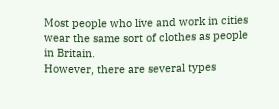Most people who live and work in cities
wear the same sort of clothes as people
in Britain.
However, there are several types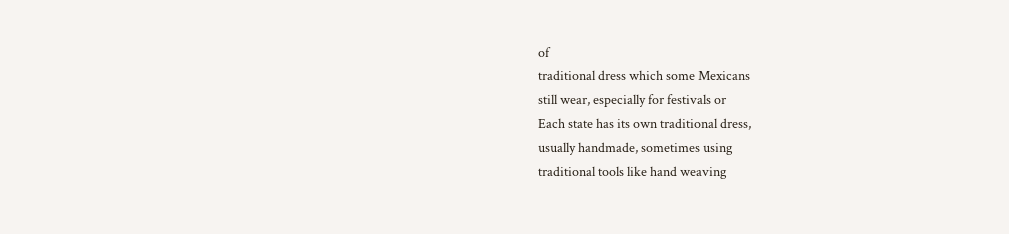of
traditional dress which some Mexicans
still wear, especially for festivals or
Each state has its own traditional dress,
usually handmade, sometimes using
traditional tools like hand weaving